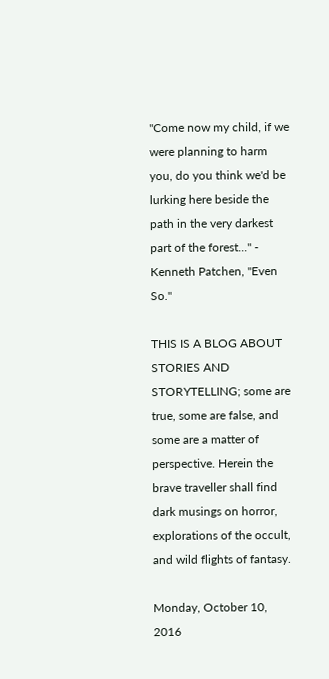"Come now my child, if we were planning to harm you, do you think we'd be lurking here beside the path in the very darkest part of the forest..." - Kenneth Patchen, "Even So."

THIS IS A BLOG ABOUT STORIES AND STORYTELLING; some are true, some are false, and some are a matter of perspective. Herein the brave traveller shall find dark musings on horror, explorations of the occult, and wild flights of fantasy.

Monday, October 10, 2016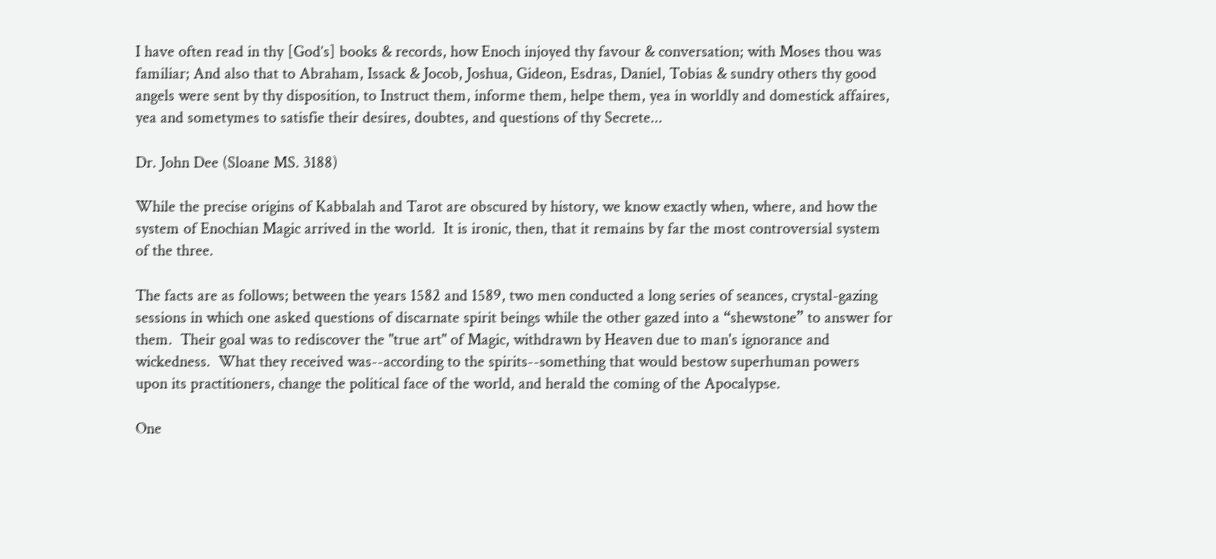I have often read in thy [God’s] books & records, how Enoch injoyed thy favour & conversation; with Moses thou was familiar; And also that to Abraham, Issack & Jocob, Joshua, Gideon, Esdras, Daniel, Tobias & sundry others thy good angels were sent by thy disposition, to Instruct them, informe them, helpe them, yea in worldly and domestick affaires, yea and sometymes to satisfie their desires, doubtes, and questions of thy Secrete...

Dr. John Dee (Sloane MS. 3188)

While the precise origins of Kabbalah and Tarot are obscured by history, we know exactly when, where, and how the system of Enochian Magic arrived in the world.  It is ironic, then, that it remains by far the most controversial system of the three.

The facts are as follows; between the years 1582 and 1589, two men conducted a long series of seances, crystal-gazing sessions in which one asked questions of discarnate spirit beings while the other gazed into a “shewstone” to answer for them.  Their goal was to rediscover the "true art" of Magic, withdrawn by Heaven due to man's ignorance and wickedness.  What they received was--according to the spirits--something that would bestow superhuman powers upon its practitioners, change the political face of the world, and herald the coming of the Apocalypse.

One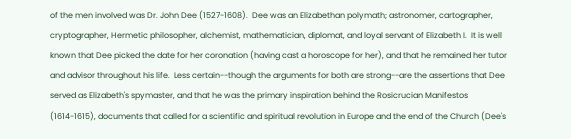of the men involved was Dr. John Dee (1527-1608).  Dee was an Elizabethan polymath; astronomer, cartographer, cryptographer, Hermetic philosopher, alchemist, mathematician, diplomat, and loyal servant of Elizabeth I.  It is well known that Dee picked the date for her coronation (having cast a horoscope for her), and that he remained her tutor and advisor throughout his life.  Less certain--though the arguments for both are strong--are the assertions that Dee served as Elizabeth's spymaster, and that he was the primary inspiration behind the Rosicrucian Manifestos (1614-1615), documents that called for a scientific and spiritual revolution in Europe and the end of the Church (Dee's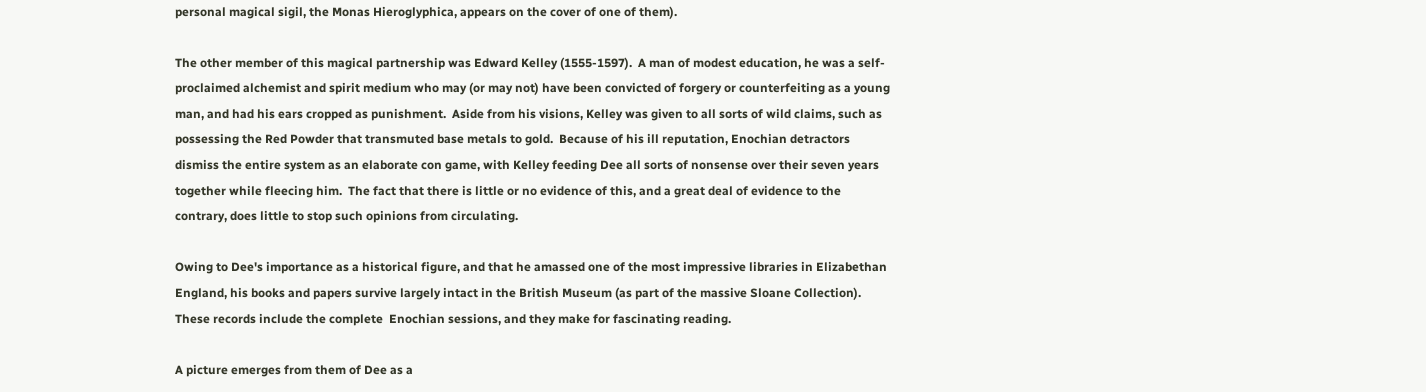personal magical sigil, the Monas Hieroglyphica, appears on the cover of one of them).

The other member of this magical partnership was Edward Kelley (1555-1597).  A man of modest education, he was a self-proclaimed alchemist and spirit medium who may (or may not) have been convicted of forgery or counterfeiting as a young man, and had his ears cropped as punishment.  Aside from his visions, Kelley was given to all sorts of wild claims, such as possessing the Red Powder that transmuted base metals to gold.  Because of his ill reputation, Enochian detractors dismiss the entire system as an elaborate con game, with Kelley feeding Dee all sorts of nonsense over their seven years together while fleecing him.  The fact that there is little or no evidence of this, and a great deal of evidence to the contrary, does little to stop such opinions from circulating.

Owing to Dee's importance as a historical figure, and that he amassed one of the most impressive libraries in Elizabethan England, his books and papers survive largely intact in the British Museum (as part of the massive Sloane Collection).  These records include the complete  Enochian sessions, and they make for fascinating reading.

A picture emerges from them of Dee as a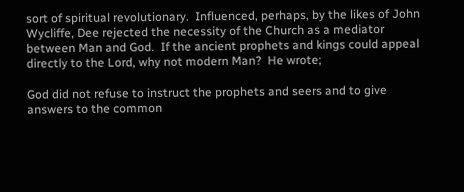sort of spiritual revolutionary.  Influenced, perhaps, by the likes of John Wycliffe, Dee rejected the necessity of the Church as a mediator between Man and God.  If the ancient prophets and kings could appeal directly to the Lord, why not modern Man?  He wrote;

God did not refuse to instruct the prophets and seers and to give answers to the common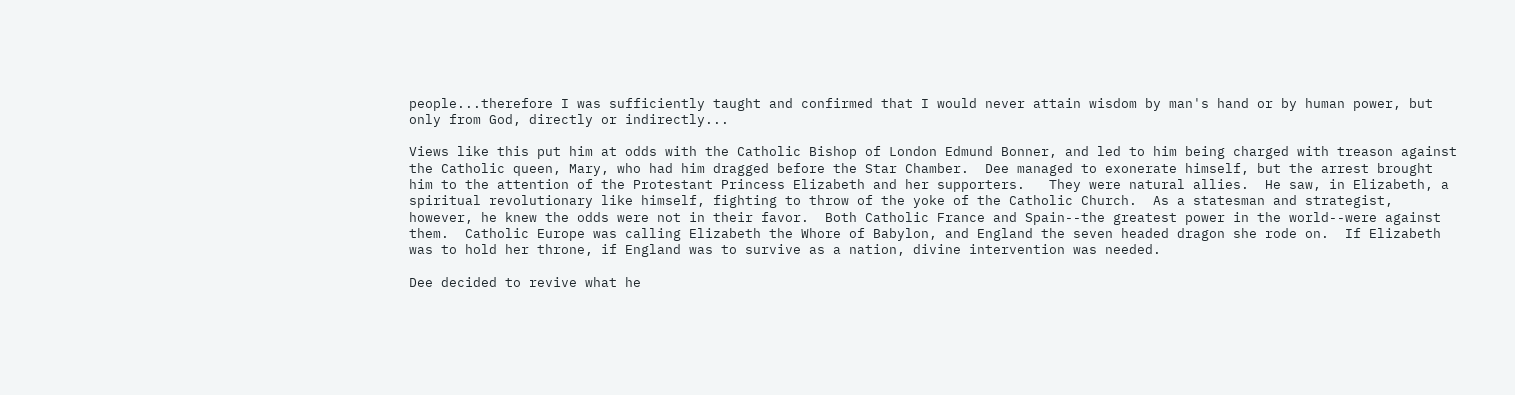people...therefore I was sufficiently taught and confirmed that I would never attain wisdom by man's hand or by human power, but only from God, directly or indirectly...

Views like this put him at odds with the Catholic Bishop of London Edmund Bonner, and led to him being charged with treason against the Catholic queen, Mary, who had him dragged before the Star Chamber.  Dee managed to exonerate himself, but the arrest brought him to the attention of the Protestant Princess Elizabeth and her supporters.   They were natural allies.  He saw, in Elizabeth, a spiritual revolutionary like himself, fighting to throw of the yoke of the Catholic Church.  As a statesman and strategist, however, he knew the odds were not in their favor.  Both Catholic France and Spain--the greatest power in the world--were against them.  Catholic Europe was calling Elizabeth the Whore of Babylon, and England the seven headed dragon she rode on.  If Elizabeth was to hold her throne, if England was to survive as a nation, divine intervention was needed.

Dee decided to revive what he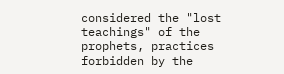considered the "lost teachings" of the prophets, practices forbidden by the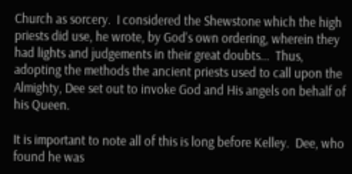Church as sorcery.  I considered the Shewstone which the high priests did use, he wrote, by God's own ordering, wherein they had lights and judgements in their great doubts...  Thus, adopting the methods the ancient priests used to call upon the Almighty, Dee set out to invoke God and His angels on behalf of his Queen.

It is important to note all of this is long before Kelley.  Dee, who found he was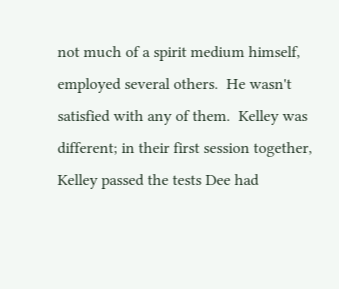not much of a spirit medium himself, employed several others.  He wasn't satisfied with any of them.  Kelley was different; in their first session together, Kelley passed the tests Dee had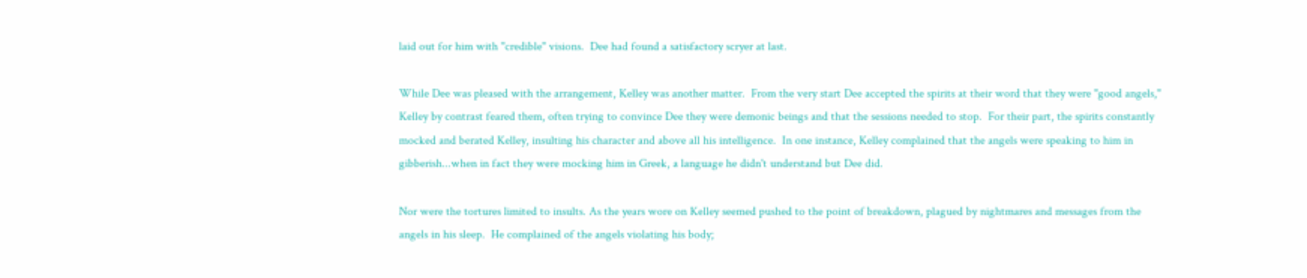laid out for him with "credible" visions.  Dee had found a satisfactory scryer at last.

While Dee was pleased with the arrangement, Kelley was another matter.  From the very start Dee accepted the spirits at their word that they were "good angels," Kelley by contrast feared them, often trying to convince Dee they were demonic beings and that the sessions needed to stop.  For their part, the spirits constantly mocked and berated Kelley, insulting his character and above all his intelligence.  In one instance, Kelley complained that the angels were speaking to him in gibberish...when in fact they were mocking him in Greek, a language he didn't understand but Dee did.

Nor were the tortures limited to insults. As the years wore on Kelley seemed pushed to the point of breakdown, plagued by nightmares and messages from the angels in his sleep.  He complained of the angels violating his body;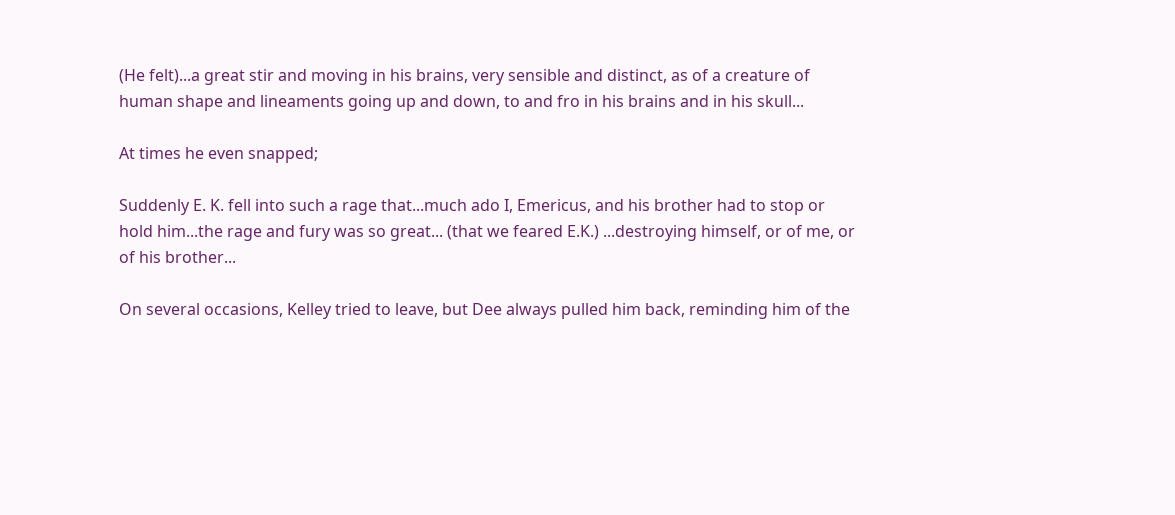(He felt)...a great stir and moving in his brains, very sensible and distinct, as of a creature of human shape and lineaments going up and down, to and fro in his brains and in his skull...

At times he even snapped;

Suddenly E. K. fell into such a rage that...much ado I, Emericus, and his brother had to stop or hold him...the rage and fury was so great... (that we feared E.K.) ...destroying himself, or of me, or of his brother...

On several occasions, Kelley tried to leave, but Dee always pulled him back, reminding him of the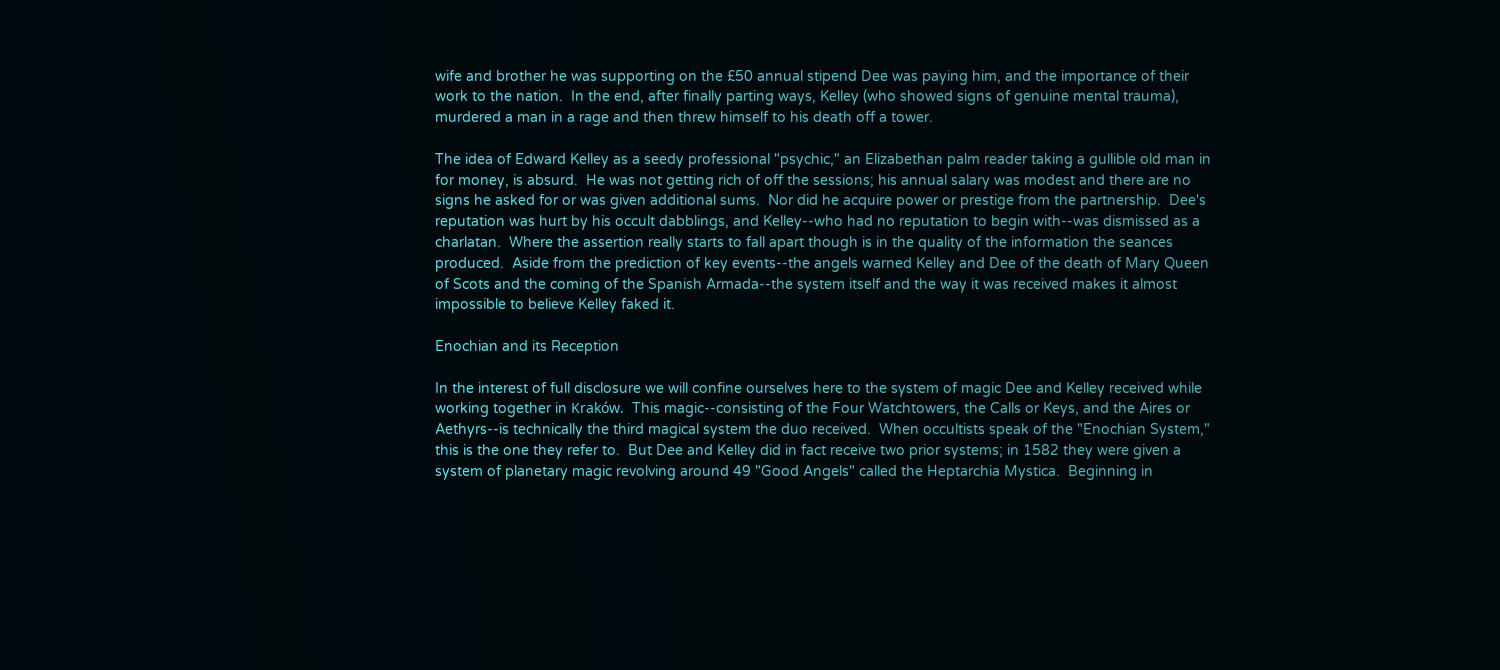wife and brother he was supporting on the £50 annual stipend Dee was paying him, and the importance of their work to the nation.  In the end, after finally parting ways, Kelley (who showed signs of genuine mental trauma), murdered a man in a rage and then threw himself to his death off a tower.

The idea of Edward Kelley as a seedy professional "psychic," an Elizabethan palm reader taking a gullible old man in for money, is absurd.  He was not getting rich of off the sessions; his annual salary was modest and there are no signs he asked for or was given additional sums.  Nor did he acquire power or prestige from the partnership.  Dee's reputation was hurt by his occult dabblings, and Kelley--who had no reputation to begin with--was dismissed as a charlatan.  Where the assertion really starts to fall apart though is in the quality of the information the seances produced.  Aside from the prediction of key events--the angels warned Kelley and Dee of the death of Mary Queen of Scots and the coming of the Spanish Armada--the system itself and the way it was received makes it almost  impossible to believe Kelley faked it.

Enochian and its Reception

In the interest of full disclosure we will confine ourselves here to the system of magic Dee and Kelley received while working together in Kraków.  This magic--consisting of the Four Watchtowers, the Calls or Keys, and the Aires or Aethyrs--is technically the third magical system the duo received.  When occultists speak of the "Enochian System," this is the one they refer to.  But Dee and Kelley did in fact receive two prior systems; in 1582 they were given a system of planetary magic revolving around 49 "Good Angels" called the Heptarchia Mystica.  Beginning in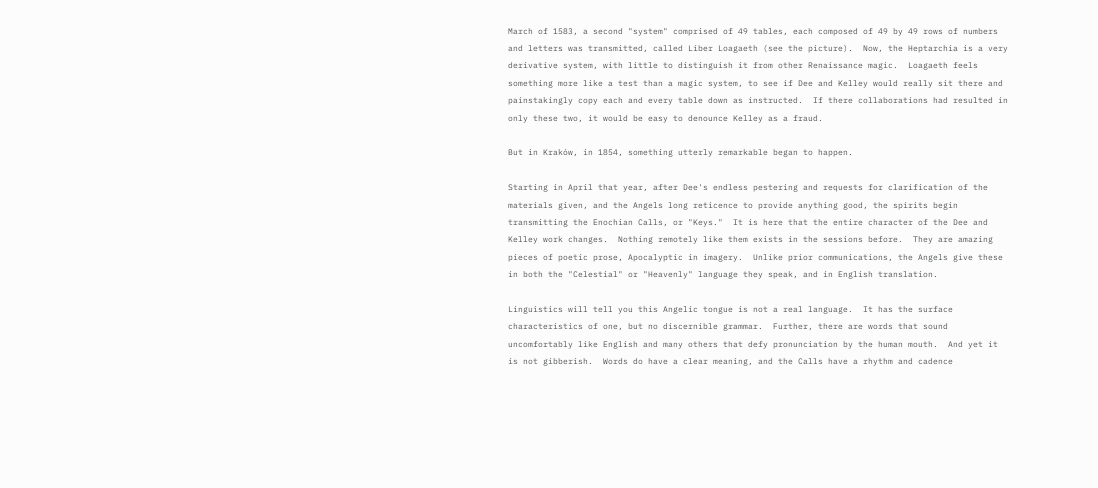March of 1583, a second "system" comprised of 49 tables, each composed of 49 by 49 rows of numbers and letters was transmitted, called Liber Loagaeth (see the picture).  Now, the Heptarchia is a very derivative system, with little to distinguish it from other Renaissance magic.  Loagaeth feels something more like a test than a magic system, to see if Dee and Kelley would really sit there and painstakingly copy each and every table down as instructed.  If there collaborations had resulted in only these two, it would be easy to denounce Kelley as a fraud.

But in Kraków, in 1854, something utterly remarkable began to happen.

Starting in April that year, after Dee's endless pestering and requests for clarification of the materials given, and the Angels long reticence to provide anything good, the spirits begin transmitting the Enochian Calls, or "Keys."  It is here that the entire character of the Dee and Kelley work changes.  Nothing remotely like them exists in the sessions before.  They are amazing pieces of poetic prose, Apocalyptic in imagery.  Unlike prior communications, the Angels give these in both the "Celestial" or "Heavenly" language they speak, and in English translation.

Linguistics will tell you this Angelic tongue is not a real language.  It has the surface characteristics of one, but no discernible grammar.  Further, there are words that sound uncomfortably like English and many others that defy pronunciation by the human mouth.  And yet it is not gibberish.  Words do have a clear meaning, and the Calls have a rhythm and cadence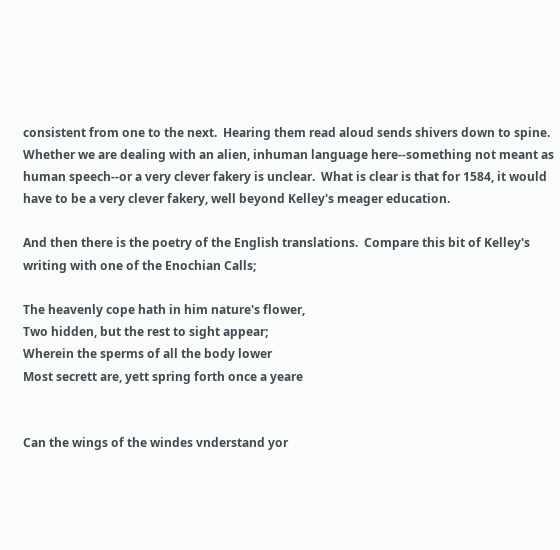consistent from one to the next.  Hearing them read aloud sends shivers down to spine.  Whether we are dealing with an alien, inhuman language here--something not meant as human speech--or a very clever fakery is unclear.  What is clear is that for 1584, it would have to be a very clever fakery, well beyond Kelley's meager education.

And then there is the poetry of the English translations.  Compare this bit of Kelley's writing with one of the Enochian Calls;

The heavenly cope hath in him nature's flower,
Two hidden, but the rest to sight appear;
Wherein the sperms of all the body lower
Most secrett are, yett spring forth once a yeare


Can the wings of the windes vnderstand yor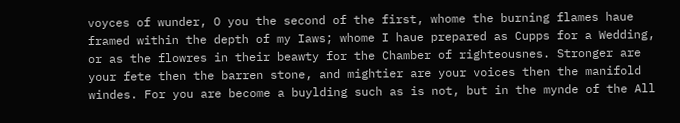voyces of wunder, O you the second of the first, whome the burning flames haue framed within the depth of my Iaws; whome I haue prepared as Cupps for a Wedding, or as the flowres in their beawty for the Chamber of righteousnes. Stronger are your fete then the barren stone, and mightier are your voices then the manifold windes. For you are become a buylding such as is not, but in the mynde of the All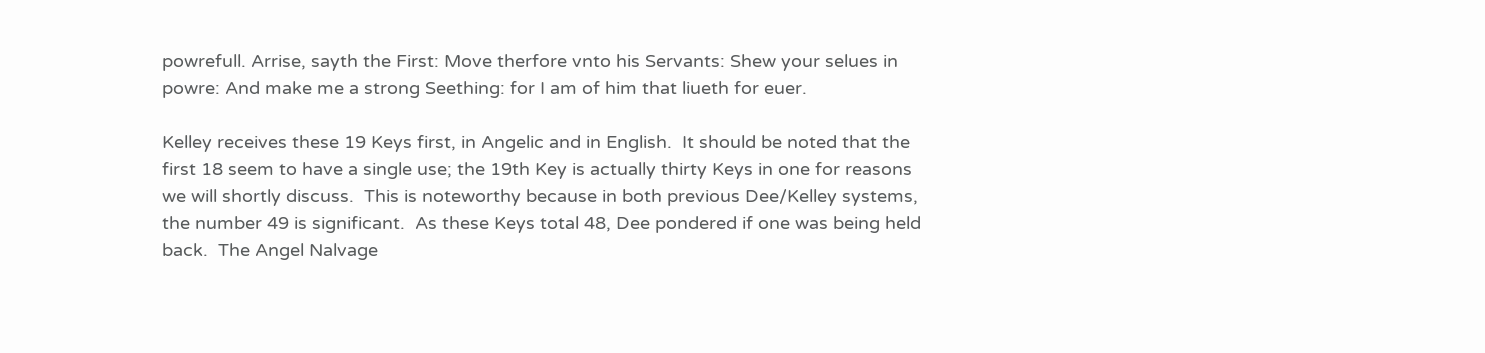powrefull. Arrise, sayth the First: Move therfore vnto his Servants: Shew your selues in powre: And make me a strong Seething: for I am of him that liueth for euer.

Kelley receives these 19 Keys first, in Angelic and in English.  It should be noted that the first 18 seem to have a single use; the 19th Key is actually thirty Keys in one for reasons we will shortly discuss.  This is noteworthy because in both previous Dee/Kelley systems, the number 49 is significant.  As these Keys total 48, Dee pondered if one was being held back.  The Angel Nalvage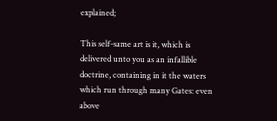explained;

This self-same art is it, which is delivered unto you as an infallible doctrine, containing in it the waters which run through many Gates: even above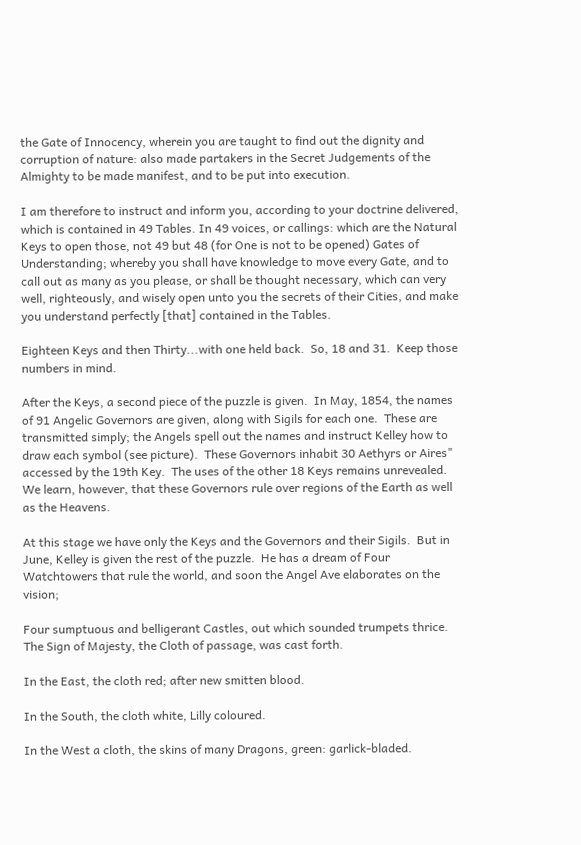the Gate of Innocency, wherein you are taught to find out the dignity and corruption of nature: also made partakers in the Secret Judgements of the Almighty to be made manifest, and to be put into execution.

I am therefore to instruct and inform you, according to your doctrine delivered, which is contained in 49 Tables. In 49 voices, or callings: which are the Natural Keys to open those, not 49 but 48 (for One is not to be opened) Gates of Understanding; whereby you shall have knowledge to move every Gate, and to call out as many as you please, or shall be thought necessary, which can very well, righteously, and wisely open unto you the secrets of their Cities, and make  you understand perfectly [that] contained in the Tables.

Eighteen Keys and then Thirty...with one held back.  So, 18 and 31.  Keep those numbers in mind.

After the Keys, a second piece of the puzzle is given.  In May, 1854, the names of 91 Angelic Governors are given, along with Sigils for each one.  These are transmitted simply; the Angels spell out the names and instruct Kelley how to draw each symbol (see picture).  These Governors inhabit 30 Aethyrs or Aires" accessed by the 19th Key.  The uses of the other 18 Keys remains unrevealed.  We learn, however, that these Governors rule over regions of the Earth as well as the Heavens.

At this stage we have only the Keys and the Governors and their Sigils.  But in June, Kelley is given the rest of the puzzle.  He has a dream of Four Watchtowers that rule the world, and soon the Angel Ave elaborates on the vision;

Four sumptuous and belligerant Castles, out which sounded trumpets thrice. The Sign of Majesty, the Cloth of passage, was cast forth.

In the East, the cloth red; after new smitten blood.

In the South, the cloth white, Lilly coloured.

In the West a cloth, the skins of many Dragons, green: garlick-bladed.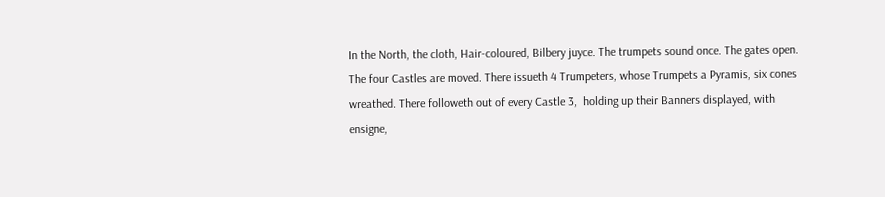In the North, the cloth, Hair-coloured, Bilbery juyce. The trumpets sound once. The gates open. The four Castles are moved. There issueth 4 Trumpeters, whose Trumpets a Pyramis, six cones wreathed. There followeth out of every Castle 3,  holding up their Banners displayed, with ensigne,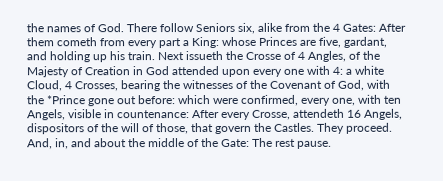the names of God. There follow Seniors six, alike from the 4 Gates: After them cometh from every part a King: whose Princes are five, gardant, and holding up his train. Next issueth the Crosse of 4 Angles, of the Majesty of Creation in God attended upon every one with 4: a white Cloud, 4 Crosses, bearing the witnesses of the Covenant of God, with the *Prince gone out before: which were confirmed, every one, with ten Angels, visible in countenance: After every Crosse, attendeth 16 Angels, dispositors of the will of those, that govern the Castles. They proceed. And, in, and about the middle of the Gate: The rest pause.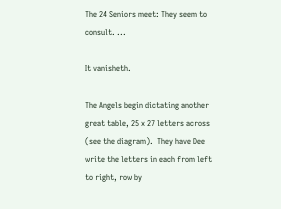The 24 Seniors meet: They seem to consult. ...

It vanisheth.

The Angels begin dictating another great table, 25 x 27 letters across (see the diagram).  They have Dee write the letters in each from left to right, row by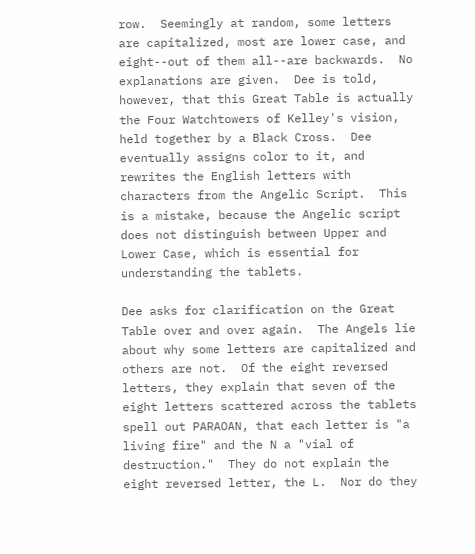row.  Seemingly at random, some letters are capitalized, most are lower case, and eight--out of them all--are backwards.  No explanations are given.  Dee is told, however, that this Great Table is actually the Four Watchtowers of Kelley's vision, held together by a Black Cross.  Dee eventually assigns color to it, and rewrites the English letters with characters from the Angelic Script.  This is a mistake, because the Angelic script does not distinguish between Upper and Lower Case, which is essential for understanding the tablets.

Dee asks for clarification on the Great Table over and over again.  The Angels lie about why some letters are capitalized and others are not.  Of the eight reversed letters, they explain that seven of the eight letters scattered across the tablets spell out PARAOAN, that each letter is "a living fire" and the N a "vial of destruction."  They do not explain the eight reversed letter, the L.  Nor do they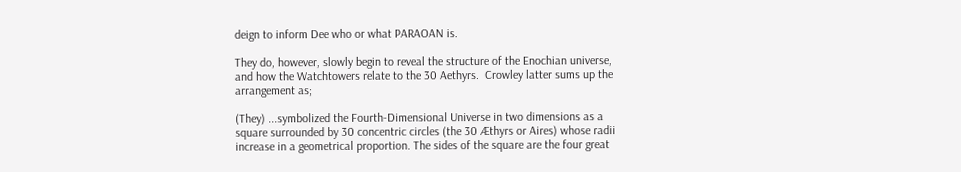deign to inform Dee who or what PARAOAN is.

They do, however, slowly begin to reveal the structure of the Enochian universe,  and how the Watchtowers relate to the 30 Aethyrs.  Crowley latter sums up the arrangement as;

(They) ...symbolized the Fourth-Dimensional Universe in two dimensions as a square surrounded by 30 concentric circles (the 30 Æthyrs or Aires) whose radii increase in a geometrical proportion. The sides of the square are the four great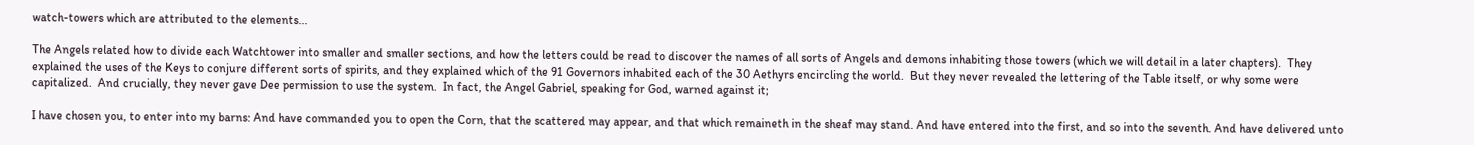watch-towers which are attributed to the elements...

The Angels related how to divide each Watchtower into smaller and smaller sections, and how the letters could be read to discover the names of all sorts of Angels and demons inhabiting those towers (which we will detail in a later chapters).  They explained the uses of the Keys to conjure different sorts of spirits, and they explained which of the 91 Governors inhabited each of the 30 Aethyrs encircling the world.  But they never revealed the lettering of the Table itself, or why some were capitalized.  And crucially, they never gave Dee permission to use the system.  In fact, the Angel Gabriel, speaking for God, warned against it;

I have chosen you, to enter into my barns: And have commanded you to open the Corn, that the scattered may appear, and that which remaineth in the sheaf may stand. And have entered into the first, and so into the seventh. And have delivered unto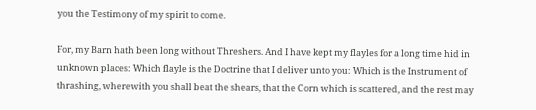you the Testimony of my spirit to come.

For, my Barn hath been long without Threshers. And I have kept my flayles for a long time hid in unknown places: Which flayle is the Doctrine that I deliver unto you: Which is the Instrument of thrashing, wherewith you shall beat the shears, that the Corn which is scattered, and the rest may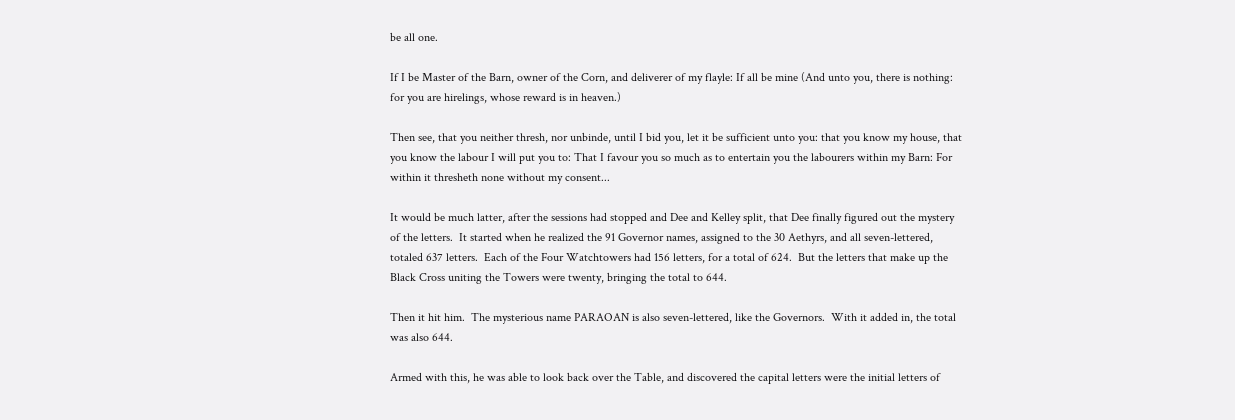be all one.

If I be Master of the Barn, owner of the Corn, and deliverer of my flayle: If all be mine (And unto you, there is nothing: for you are hirelings, whose reward is in heaven.)

Then see, that you neither thresh, nor unbinde, until I bid you, let it be sufficient unto you: that you know my house, that you know the labour I will put you to: That I favour you so much as to entertain you the labourers within my Barn: For within it thresheth none without my consent...

It would be much latter, after the sessions had stopped and Dee and Kelley split, that Dee finally figured out the mystery of the letters.  It started when he realized the 91 Governor names, assigned to the 30 Aethyrs, and all seven-lettered, totaled 637 letters.  Each of the Four Watchtowers had 156 letters, for a total of 624.  But the letters that make up the Black Cross uniting the Towers were twenty, bringing the total to 644.

Then it hit him.  The mysterious name PARAOAN is also seven-lettered, like the Governors.  With it added in, the total was also 644.

Armed with this, he was able to look back over the Table, and discovered the capital letters were the initial letters of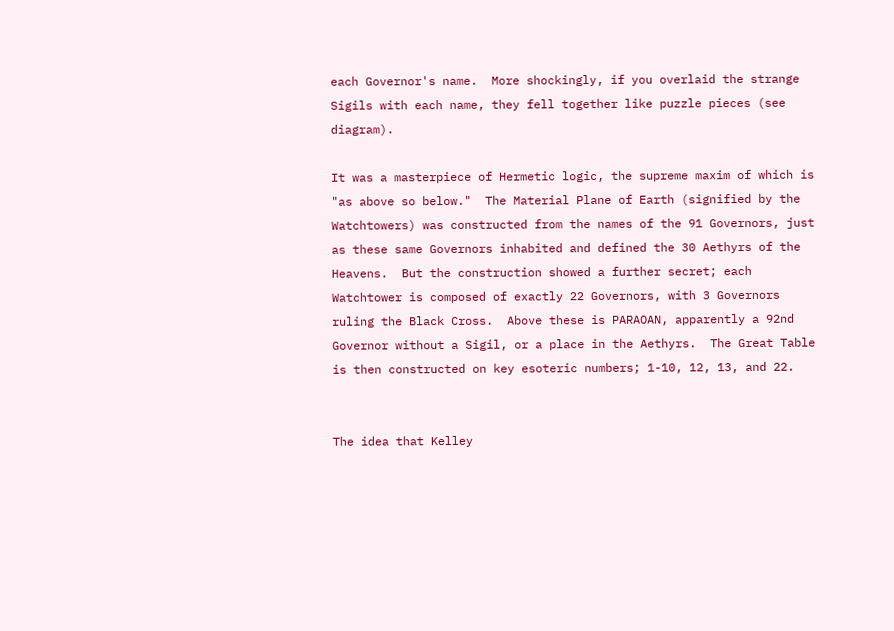each Governor's name.  More shockingly, if you overlaid the strange Sigils with each name, they fell together like puzzle pieces (see diagram).

It was a masterpiece of Hermetic logic, the supreme maxim of which is "as above so below."  The Material Plane of Earth (signified by the Watchtowers) was constructed from the names of the 91 Governors, just as these same Governors inhabited and defined the 30 Aethyrs of the Heavens.  But the construction showed a further secret; each Watchtower is composed of exactly 22 Governors, with 3 Governors ruling the Black Cross.  Above these is PARAOAN, apparently a 92nd Governor without a Sigil, or a place in the Aethyrs.  The Great Table is then constructed on key esoteric numbers; 1-10, 12, 13, and 22.


The idea that Kelley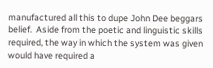manufactured all this to dupe John Dee beggars belief.  Aside from the poetic and linguistic skills required, the way in which the system was given would have required a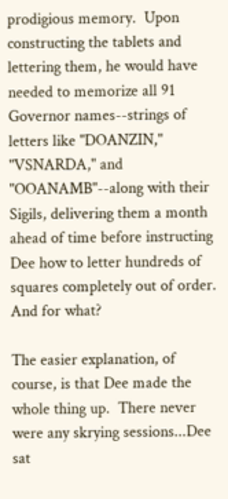prodigious memory.  Upon constructing the tablets and lettering them, he would have needed to memorize all 91 Governor names--strings of letters like "DOANZIN," "VSNARDA," and "OOANAMB"--along with their Sigils, delivering them a month ahead of time before instructing Dee how to letter hundreds of squares completely out of order.  And for what?

The easier explanation, of course, is that Dee made the whole thing up.  There never were any skrying sessions...Dee sat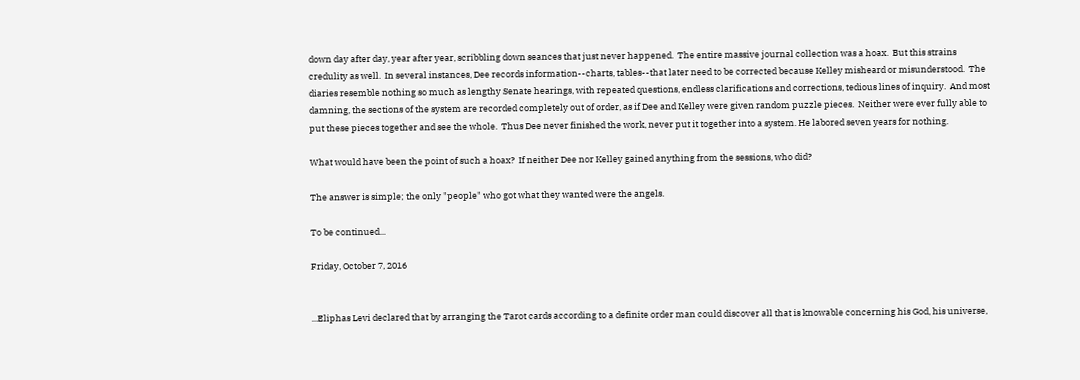down day after day, year after year, scribbling down seances that just never happened.  The entire massive journal collection was a hoax.  But this strains credulity as well.  In several instances, Dee records information--charts, tables--that later need to be corrected because Kelley misheard or misunderstood.  The diaries resemble nothing so much as lengthy Senate hearings, with repeated questions, endless clarifications and corrections, tedious lines of inquiry.  And most damning, the sections of the system are recorded completely out of order, as if Dee and Kelley were given random puzzle pieces.  Neither were ever fully able to put these pieces together and see the whole.  Thus Dee never finished the work, never put it together into a system. He labored seven years for nothing.

What would have been the point of such a hoax?  If neither Dee nor Kelley gained anything from the sessions, who did?

The answer is simple; the only "people" who got what they wanted were the angels.

To be continued...

Friday, October 7, 2016


...Eliphas Levi declared that by arranging the Tarot cards according to a definite order man could discover all that is knowable concerning his God, his universe,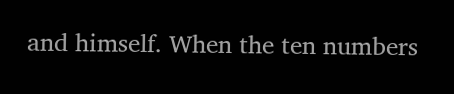and himself. When the ten numbers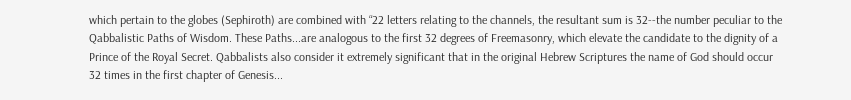which pertain to the globes (Sephiroth) are combined with “22 letters relating to the channels, the resultant sum is 32--the number peculiar to the Qabbalistic Paths of Wisdom. These Paths...are analogous to the first 32 degrees of Freemasonry, which elevate the candidate to the dignity of a Prince of the Royal Secret. Qabbalists also consider it extremely significant that in the original Hebrew Scriptures the name of God should occur 32 times in the first chapter of Genesis...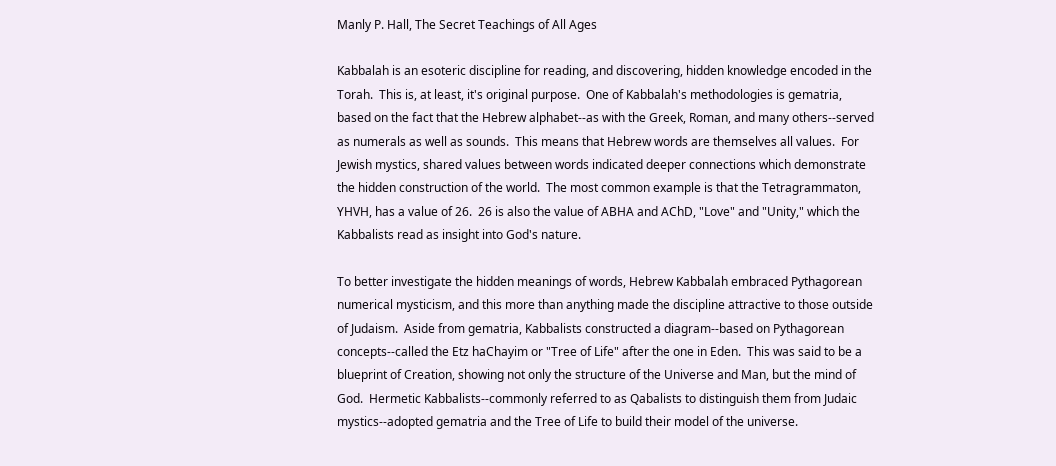Manly P. Hall, The Secret Teachings of All Ages

Kabbalah is an esoteric discipline for reading, and discovering, hidden knowledge encoded in the Torah.  This is, at least, it's original purpose.  One of Kabbalah's methodologies is gematria, based on the fact that the Hebrew alphabet--as with the Greek, Roman, and many others--served as numerals as well as sounds.  This means that Hebrew words are themselves all values.  For Jewish mystics, shared values between words indicated deeper connections which demonstrate the hidden construction of the world.  The most common example is that the Tetragrammaton, YHVH, has a value of 26.  26 is also the value of ABHA and AChD, "Love" and "Unity," which the Kabbalists read as insight into God's nature.

To better investigate the hidden meanings of words, Hebrew Kabbalah embraced Pythagorean numerical mysticism, and this more than anything made the discipline attractive to those outside of Judaism.  Aside from gematria, Kabbalists constructed a diagram--based on Pythagorean concepts--called the Etz haChayim or "Tree of Life" after the one in Eden.  This was said to be a blueprint of Creation, showing not only the structure of the Universe and Man, but the mind of God.  Hermetic Kabbalists--commonly referred to as Qabalists to distinguish them from Judaic mystics--adopted gematria and the Tree of Life to build their model of the universe.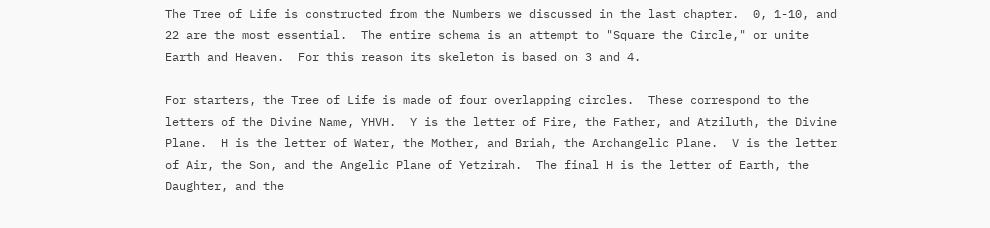The Tree of Life is constructed from the Numbers we discussed in the last chapter.  0, 1-10, and 22 are the most essential.  The entire schema is an attempt to "Square the Circle," or unite Earth and Heaven.  For this reason its skeleton is based on 3 and 4.

For starters, the Tree of Life is made of four overlapping circles.  These correspond to the letters of the Divine Name, YHVH.  Y is the letter of Fire, the Father, and Atziluth, the Divine Plane.  H is the letter of Water, the Mother, and Briah, the Archangelic Plane.  V is the letter of Air, the Son, and the Angelic Plane of Yetzirah.  The final H is the letter of Earth, the Daughter, and the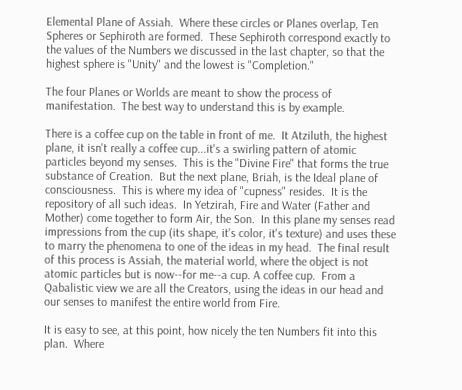Elemental Plane of Assiah.  Where these circles or Planes overlap, Ten Spheres or Sephiroth are formed.  These Sephiroth correspond exactly to the values of the Numbers we discussed in the last chapter, so that the highest sphere is "Unity" and the lowest is "Completion."

The four Planes or Worlds are meant to show the process of manifestation.  The best way to understand this is by example.

There is a coffee cup on the table in front of me.  It Atziluth, the highest plane, it isn't really a coffee cup...it's a swirling pattern of atomic particles beyond my senses.  This is the "Divine Fire" that forms the true substance of Creation.  But the next plane, Briah, is the Ideal plane of consciousness.  This is where my idea of "cupness" resides.  It is the repository of all such ideas.  In Yetzirah, Fire and Water (Father and Mother) come together to form Air, the Son.  In this plane my senses read impressions from the cup (its shape, it's color, it's texture) and uses these to marry the phenomena to one of the ideas in my head.  The final result of this process is Assiah, the material world, where the object is not atomic particles but is now--for me--a cup. A coffee cup.  From a Qabalistic view we are all the Creators, using the ideas in our head and our senses to manifest the entire world from Fire.

It is easy to see, at this point, how nicely the ten Numbers fit into this plan.  Where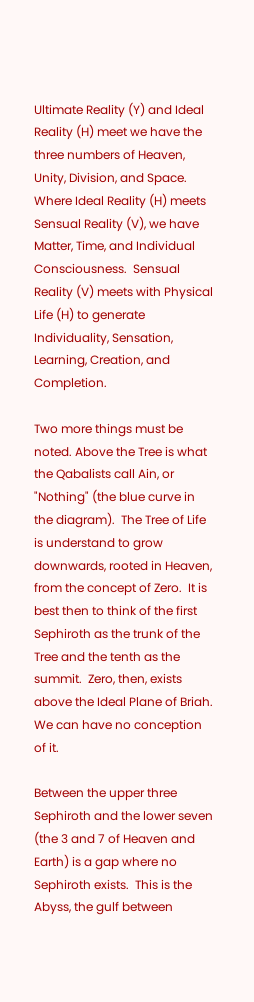Ultimate Reality (Y) and Ideal Reality (H) meet we have the three numbers of Heaven, Unity, Division, and Space.  Where Ideal Reality (H) meets Sensual Reality (V), we have Matter, Time, and Individual Consciousness.  Sensual Reality (V) meets with Physical Life (H) to generate Individuality, Sensation, Learning, Creation, and Completion.

Two more things must be noted. Above the Tree is what the Qabalists call Ain, or "Nothing" (the blue curve in the diagram).  The Tree of Life is understand to grow downwards, rooted in Heaven, from the concept of Zero.  It is best then to think of the first Sephiroth as the trunk of the Tree and the tenth as the summit.  Zero, then, exists above the Ideal Plane of Briah. We can have no conception of it.

Between the upper three Sephiroth and the lower seven (the 3 and 7 of Heaven and Earth) is a gap where no Sephiroth exists.  This is the Abyss, the gulf between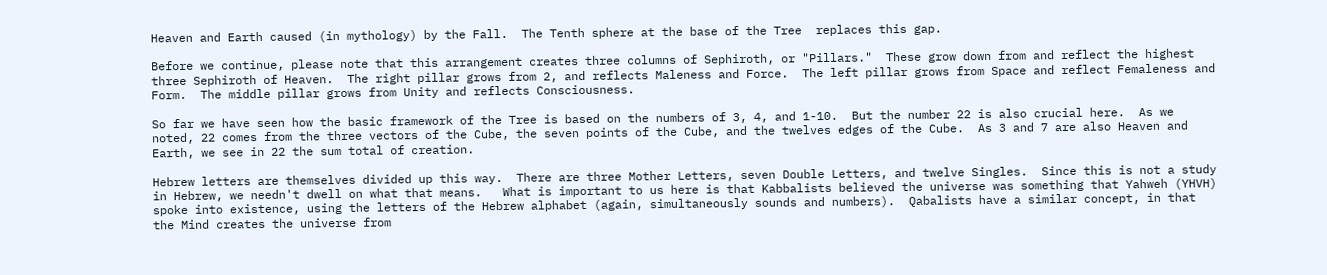Heaven and Earth caused (in mythology) by the Fall.  The Tenth sphere at the base of the Tree  replaces this gap.

Before we continue, please note that this arrangement creates three columns of Sephiroth, or "Pillars."  These grow down from and reflect the highest three Sephiroth of Heaven.  The right pillar grows from 2, and reflects Maleness and Force.  The left pillar grows from Space and reflect Femaleness and Form.  The middle pillar grows from Unity and reflects Consciousness.

So far we have seen how the basic framework of the Tree is based on the numbers of 3, 4, and 1-10.  But the number 22 is also crucial here.  As we noted, 22 comes from the three vectors of the Cube, the seven points of the Cube, and the twelves edges of the Cube.  As 3 and 7 are also Heaven and Earth, we see in 22 the sum total of creation.

Hebrew letters are themselves divided up this way.  There are three Mother Letters, seven Double Letters, and twelve Singles.  Since this is not a study in Hebrew, we needn't dwell on what that means.   What is important to us here is that Kabbalists believed the universe was something that Yahweh (YHVH) spoke into existence, using the letters of the Hebrew alphabet (again, simultaneously sounds and numbers).  Qabalists have a similar concept, in that the Mind creates the universe from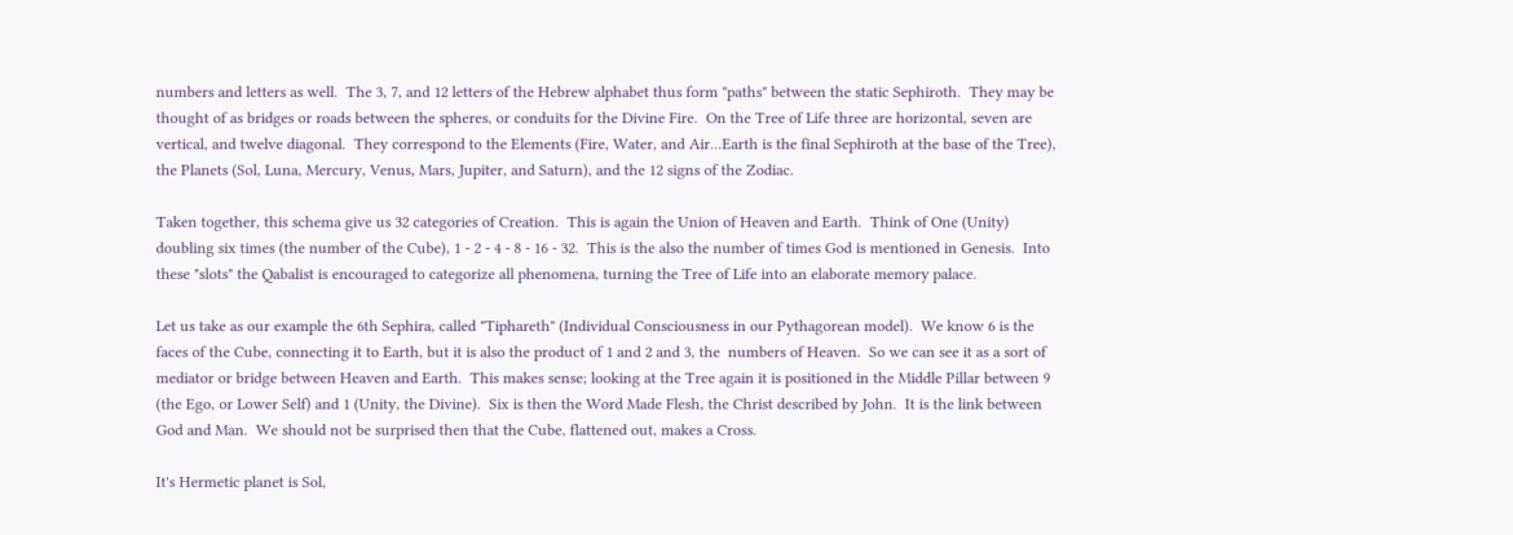numbers and letters as well.  The 3, 7, and 12 letters of the Hebrew alphabet thus form "paths" between the static Sephiroth.  They may be thought of as bridges or roads between the spheres, or conduits for the Divine Fire.  On the Tree of Life three are horizontal, seven are vertical, and twelve diagonal.  They correspond to the Elements (Fire, Water, and Air...Earth is the final Sephiroth at the base of the Tree), the Planets (Sol, Luna, Mercury, Venus, Mars, Jupiter, and Saturn), and the 12 signs of the Zodiac.

Taken together, this schema give us 32 categories of Creation.  This is again the Union of Heaven and Earth.  Think of One (Unity) doubling six times (the number of the Cube), 1 - 2 - 4 - 8 - 16 - 32.  This is the also the number of times God is mentioned in Genesis.  Into these "slots" the Qabalist is encouraged to categorize all phenomena, turning the Tree of Life into an elaborate memory palace.

Let us take as our example the 6th Sephira, called "Tiphareth" (Individual Consciousness in our Pythagorean model).  We know 6 is the faces of the Cube, connecting it to Earth, but it is also the product of 1 and 2 and 3, the  numbers of Heaven.  So we can see it as a sort of mediator or bridge between Heaven and Earth.  This makes sense; looking at the Tree again it is positioned in the Middle Pillar between 9 (the Ego, or Lower Self) and 1 (Unity, the Divine).  Six is then the Word Made Flesh, the Christ described by John.  It is the link between God and Man.  We should not be surprised then that the Cube, flattened out, makes a Cross.

It's Hermetic planet is Sol,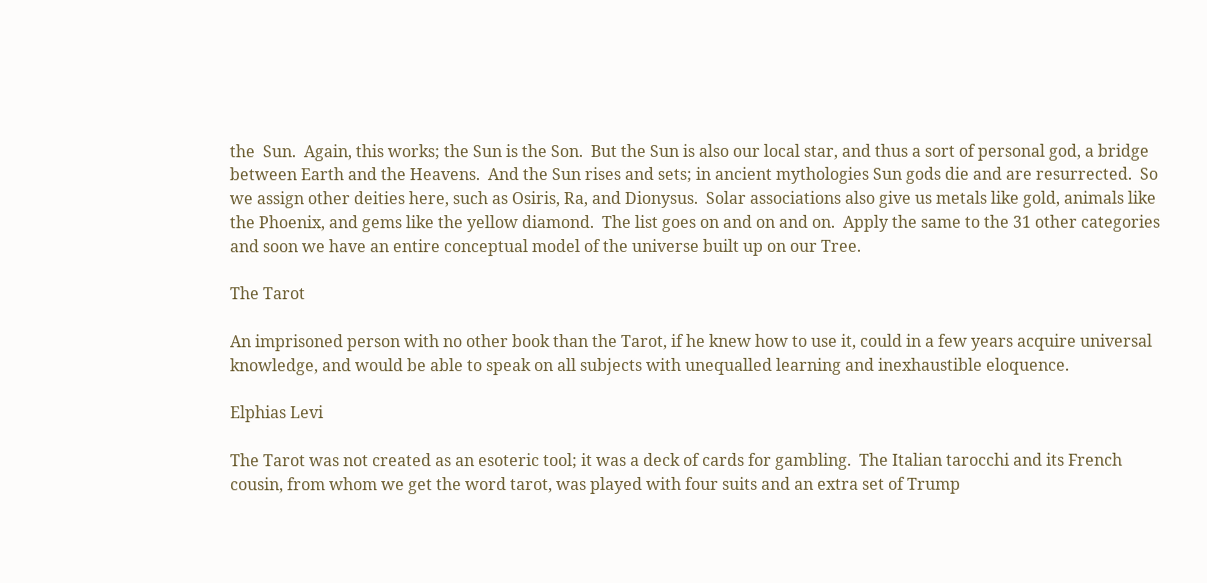the  Sun.  Again, this works; the Sun is the Son.  But the Sun is also our local star, and thus a sort of personal god, a bridge between Earth and the Heavens.  And the Sun rises and sets; in ancient mythologies Sun gods die and are resurrected.  So we assign other deities here, such as Osiris, Ra, and Dionysus.  Solar associations also give us metals like gold, animals like the Phoenix, and gems like the yellow diamond.  The list goes on and on and on.  Apply the same to the 31 other categories and soon we have an entire conceptual model of the universe built up on our Tree.

The Tarot

An imprisoned person with no other book than the Tarot, if he knew how to use it, could in a few years acquire universal knowledge, and would be able to speak on all subjects with unequalled learning and inexhaustible eloquence.

Elphias Levi

The Tarot was not created as an esoteric tool; it was a deck of cards for gambling.  The Italian tarocchi and its French cousin, from whom we get the word tarot, was played with four suits and an extra set of Trump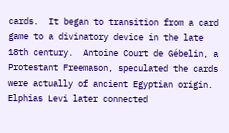cards.  It began to transition from a card game to a divinatory device in the late 18th century.  Antoine Court de Gébelin, a Protestant Freemason, speculated the cards were actually of ancient Egyptian origin.  Elphias Levi later connected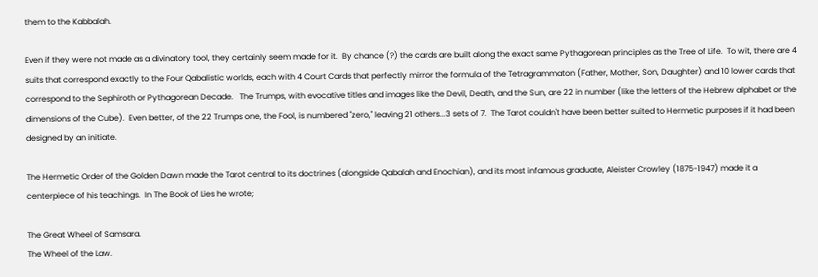them to the Kabbalah.

Even if they were not made as a divinatory tool, they certainly seem made for it.  By chance (?) the cards are built along the exact same Pythagorean principles as the Tree of Life.  To wit, there are 4 suits that correspond exactly to the Four Qabalistic worlds, each with 4 Court Cards that perfectly mirror the formula of the Tetragrammaton (Father, Mother, Son, Daughter) and 10 lower cards that correspond to the Sephiroth or Pythagorean Decade.   The Trumps, with evocative titles and images like the Devil, Death, and the Sun, are 22 in number (like the letters of the Hebrew alphabet or the dimensions of the Cube).  Even better, of the 22 Trumps one, the Fool, is numbered "zero," leaving 21 others...3 sets of 7.  The Tarot couldn't have been better suited to Hermetic purposes if it had been designed by an initiate.

The Hermetic Order of the Golden Dawn made the Tarot central to its doctrines (alongside Qabalah and Enochian), and its most infamous graduate, Aleister Crowley (1875-1947) made it a centerpiece of his teachings.  In The Book of Lies he wrote;

The Great Wheel of Samsara.
The Wheel of the Law.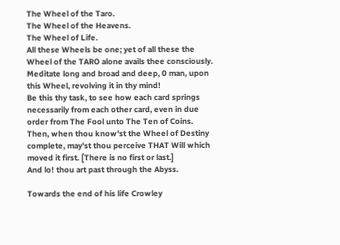The Wheel of the Taro.
The Wheel of the Heavens.
The Wheel of Life.
All these Wheels be one; yet of all these the Wheel of the TARO alone avails thee consciously.
Meditate long and broad and deep, 0 man, upon this Wheel, revolving it in thy mind!
Be this thy task, to see how each card springs necessarily from each other card, even in due order from The Fool unto The Ten of Coins.
Then, when thou know'st the Wheel of Destiny complete, may'st thou perceive THAT Will which moved it first. [There is no first or last.]
And lo! thou art past through the Abyss.

Towards the end of his life Crowley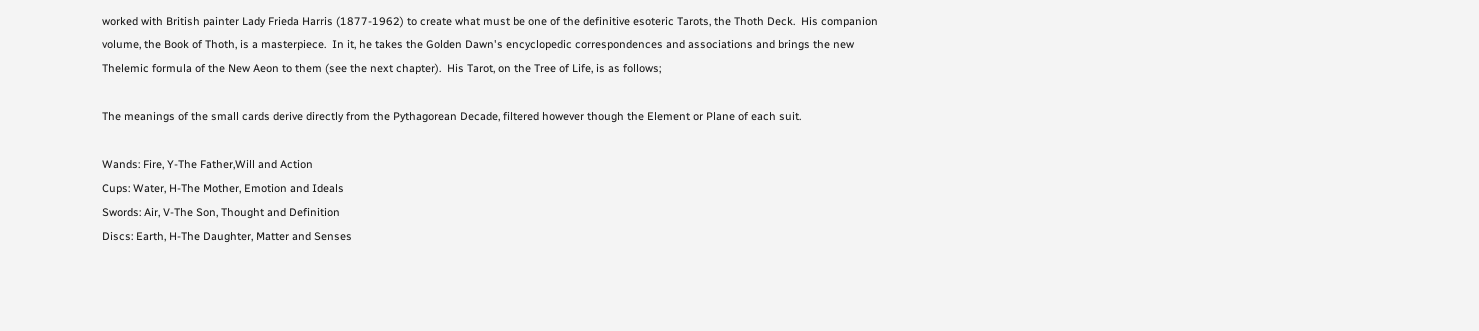worked with British painter Lady Frieda Harris (1877-1962) to create what must be one of the definitive esoteric Tarots, the Thoth Deck.  His companion volume, the Book of Thoth, is a masterpiece.  In it, he takes the Golden Dawn's encyclopedic correspondences and associations and brings the new Thelemic formula of the New Aeon to them (see the next chapter).  His Tarot, on the Tree of Life, is as follows;

The meanings of the small cards derive directly from the Pythagorean Decade, filtered however though the Element or Plane of each suit.

Wands: Fire, Y-The Father,Will and Action
Cups: Water, H-The Mother, Emotion and Ideals
Swords: Air, V-The Son, Thought and Definition
Discs: Earth, H-The Daughter, Matter and Senses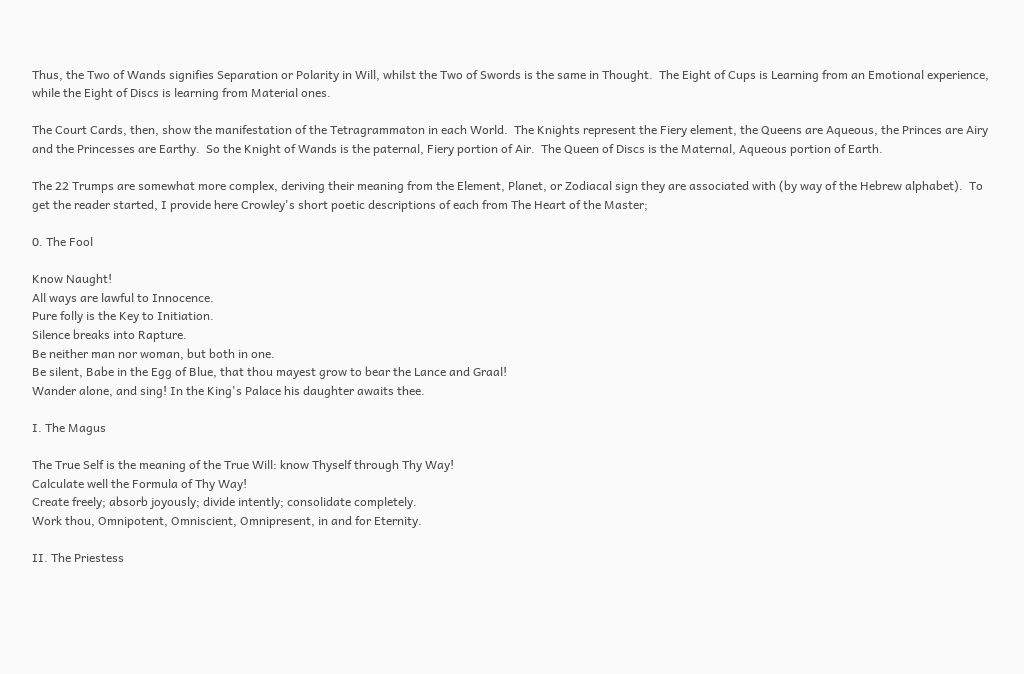Thus, the Two of Wands signifies Separation or Polarity in Will, whilst the Two of Swords is the same in Thought.  The Eight of Cups is Learning from an Emotional experience, while the Eight of Discs is learning from Material ones.

The Court Cards, then, show the manifestation of the Tetragrammaton in each World.  The Knights represent the Fiery element, the Queens are Aqueous, the Princes are Airy and the Princesses are Earthy.  So the Knight of Wands is the paternal, Fiery portion of Air.  The Queen of Discs is the Maternal, Aqueous portion of Earth.

The 22 Trumps are somewhat more complex, deriving their meaning from the Element, Planet, or Zodiacal sign they are associated with (by way of the Hebrew alphabet).  To get the reader started, I provide here Crowley's short poetic descriptions of each from The Heart of the Master;

0. The Fool

Know Naught!
All ways are lawful to Innocence.
Pure folly is the Key to Initiation.
Silence breaks into Rapture.
Be neither man nor woman, but both in one.
Be silent, Babe in the Egg of Blue, that thou mayest grow to bear the Lance and Graal!
Wander alone, and sing! In the King's Palace his daughter awaits thee.

I. The Magus

The True Self is the meaning of the True Will: know Thyself through Thy Way!
Calculate well the Formula of Thy Way!
Create freely; absorb joyously; divide intently; consolidate completely.
Work thou, Omnipotent, Omniscient, Omnipresent, in and for Eternity.

II. The Priestess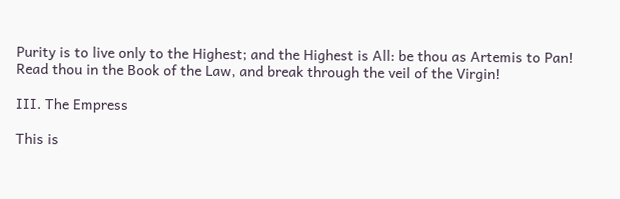Purity is to live only to the Highest; and the Highest is All: be thou as Artemis to Pan!
Read thou in the Book of the Law, and break through the veil of the Virgin!

III. The Empress

This is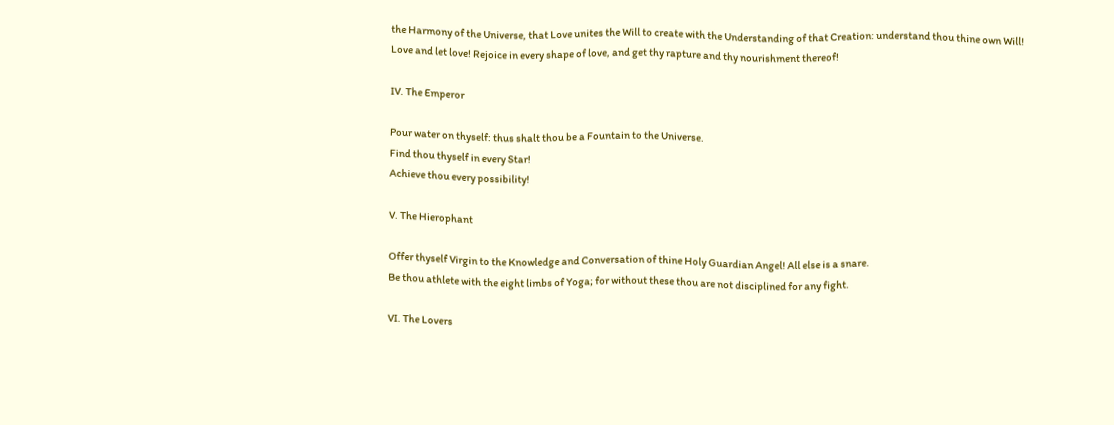the Harmony of the Universe, that Love unites the Will to create with the Understanding of that Creation: understand thou thine own Will!
Love and let love! Rejoice in every shape of love, and get thy rapture and thy nourishment thereof!

IV. The Emperor

Pour water on thyself: thus shalt thou be a Fountain to the Universe.
Find thou thyself in every Star!
Achieve thou every possibility!

V. The Hierophant

Offer thyself Virgin to the Knowledge and Conversation of thine Holy Guardian Angel! All else is a snare.
Be thou athlete with the eight limbs of Yoga; for without these thou are not disciplined for any fight.

VI. The Lovers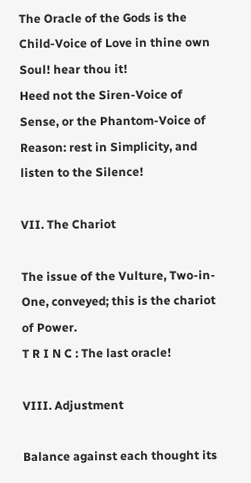The Oracle of the Gods is the Child-Voice of Love in thine own Soul! hear thou it!
Heed not the Siren-Voice of Sense, or the Phantom-Voice of Reason: rest in Simplicity, and listen to the Silence!

VII. The Chariot

The issue of the Vulture, Two-in-One, conveyed; this is the chariot of Power.
T R I N C : The last oracle!

VIII. Adjustment

Balance against each thought its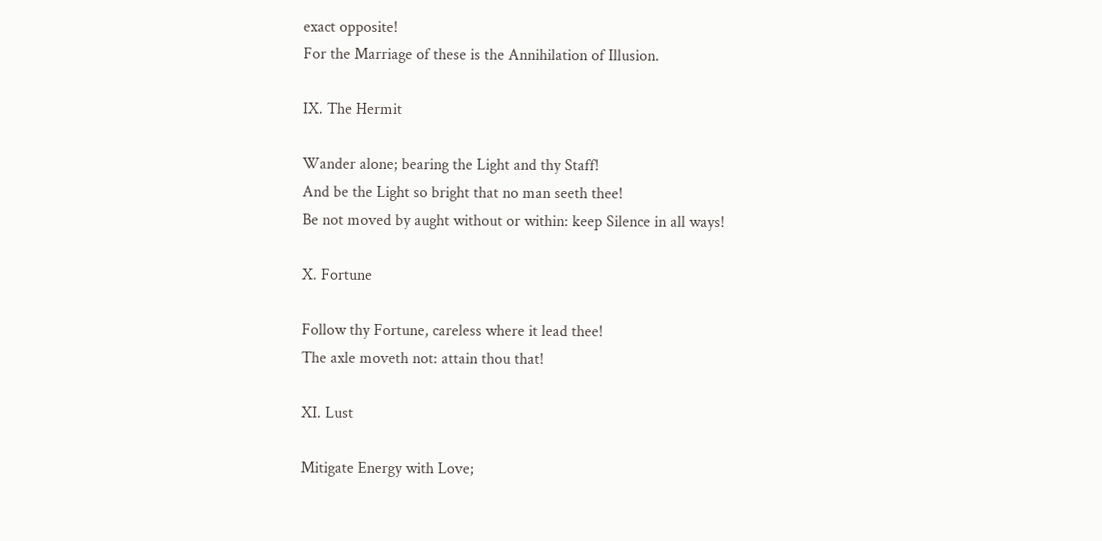exact opposite!
For the Marriage of these is the Annihilation of Illusion.

IX. The Hermit

Wander alone; bearing the Light and thy Staff!
And be the Light so bright that no man seeth thee!
Be not moved by aught without or within: keep Silence in all ways!

X. Fortune

Follow thy Fortune, careless where it lead thee!
The axle moveth not: attain thou that!

XI. Lust

Mitigate Energy with Love;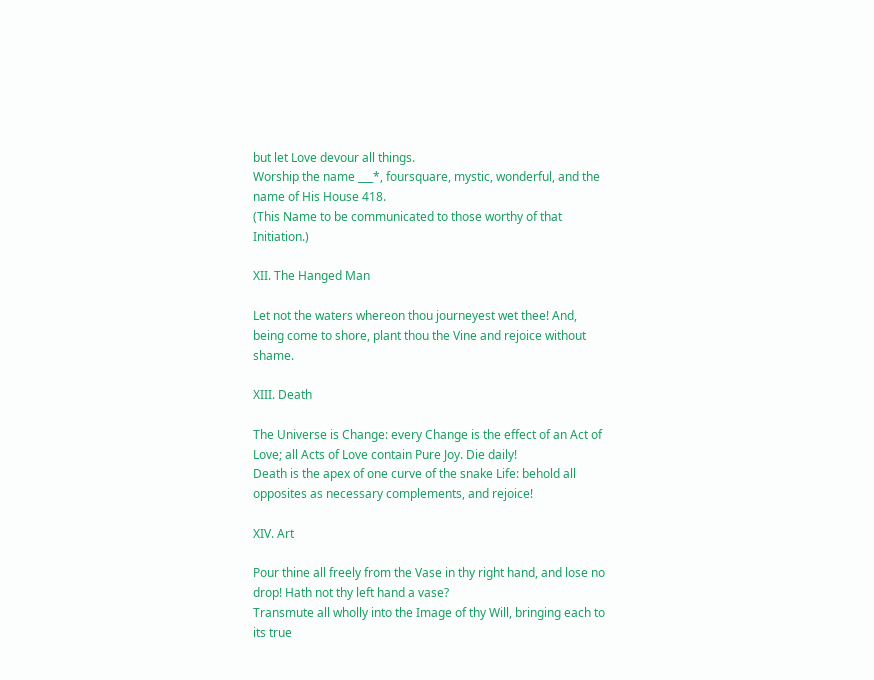but let Love devour all things.
Worship the name ___*, foursquare, mystic, wonderful, and the name of His House 418.
(This Name to be communicated to those worthy of that Initiation.)

XII. The Hanged Man

Let not the waters whereon thou journeyest wet thee! And, being come to shore, plant thou the Vine and rejoice without shame.

XIII. Death

The Universe is Change: every Change is the effect of an Act of Love; all Acts of Love contain Pure Joy. Die daily!
Death is the apex of one curve of the snake Life: behold all opposites as necessary complements, and rejoice!

XIV. Art

Pour thine all freely from the Vase in thy right hand, and lose no drop! Hath not thy left hand a vase?
Transmute all wholly into the Image of thy Will, bringing each to its true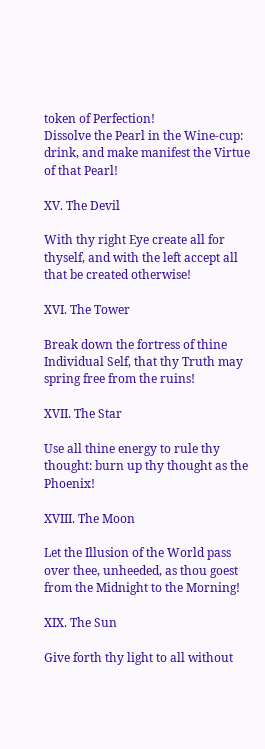token of Perfection!
Dissolve the Pearl in the Wine-cup: drink, and make manifest the Virtue of that Pearl!

XV. The Devil

With thy right Eye create all for thyself, and with the left accept all that be created otherwise!

XVI. The Tower

Break down the fortress of thine Individual Self, that thy Truth may spring free from the ruins!

XVII. The Star

Use all thine energy to rule thy thought: burn up thy thought as the Phoenix!

XVIII. The Moon

Let the Illusion of the World pass over thee, unheeded, as thou goest from the Midnight to the Morning!

XIX. The Sun

Give forth thy light to all without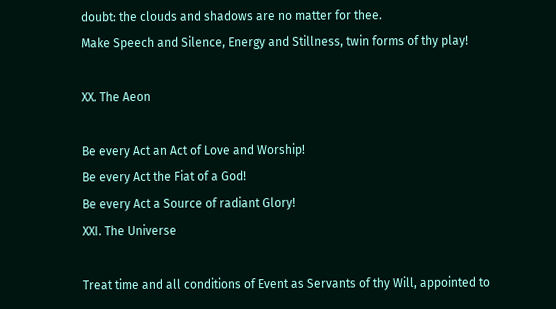doubt: the clouds and shadows are no matter for thee.
Make Speech and Silence, Energy and Stillness, twin forms of thy play!

XX. The Aeon

Be every Act an Act of Love and Worship!
Be every Act the Fiat of a God!
Be every Act a Source of radiant Glory!
XXI. The Universe

Treat time and all conditions of Event as Servants of thy Will, appointed to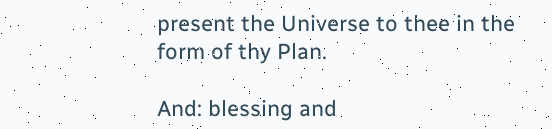present the Universe to thee in the form of thy Plan.

And: blessing and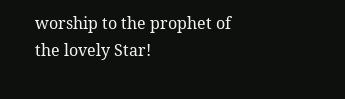worship to the prophet of the lovely Star!